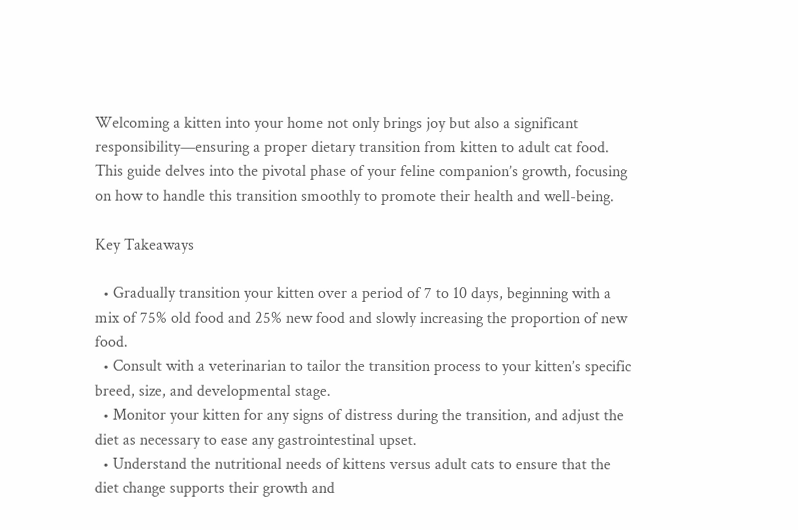Welcoming a kitten into your home not only brings joy but also a significant responsibility—ensuring a proper dietary transition from kitten to adult cat food. This guide delves into the pivotal phase of your feline companion’s growth, focusing on how to handle this transition smoothly to promote their health and well-being.

Key Takeaways

  • Gradually transition your kitten over a period of 7 to 10 days, beginning with a mix of 75% old food and 25% new food and slowly increasing the proportion of new food.
  • Consult with a veterinarian to tailor the transition process to your kitten’s specific breed, size, and developmental stage.
  • Monitor your kitten for any signs of distress during the transition, and adjust the diet as necessary to ease any gastrointestinal upset.
  • Understand the nutritional needs of kittens versus adult cats to ensure that the diet change supports their growth and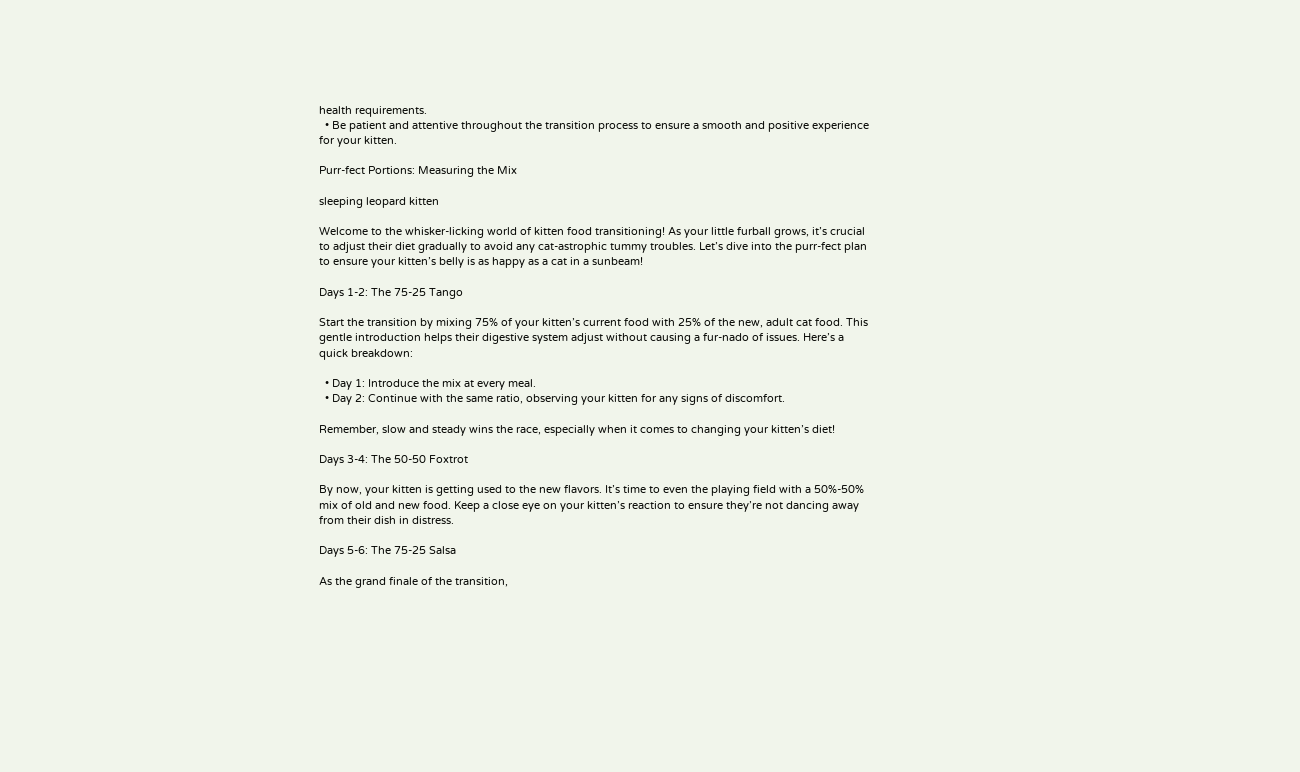health requirements.
  • Be patient and attentive throughout the transition process to ensure a smooth and positive experience for your kitten.

Purr-fect Portions: Measuring the Mix

sleeping leopard kitten

Welcome to the whisker-licking world of kitten food transitioning! As your little furball grows, it’s crucial to adjust their diet gradually to avoid any cat-astrophic tummy troubles. Let’s dive into the purr-fect plan to ensure your kitten’s belly is as happy as a cat in a sunbeam!

Days 1-2: The 75-25 Tango

Start the transition by mixing 75% of your kitten’s current food with 25% of the new, adult cat food. This gentle introduction helps their digestive system adjust without causing a fur-nado of issues. Here’s a quick breakdown:

  • Day 1: Introduce the mix at every meal.
  • Day 2: Continue with the same ratio, observing your kitten for any signs of discomfort.

Remember, slow and steady wins the race, especially when it comes to changing your kitten’s diet!

Days 3-4: The 50-50 Foxtrot

By now, your kitten is getting used to the new flavors. It’s time to even the playing field with a 50%-50% mix of old and new food. Keep a close eye on your kitten’s reaction to ensure they’re not dancing away from their dish in distress.

Days 5-6: The 75-25 Salsa

As the grand finale of the transition,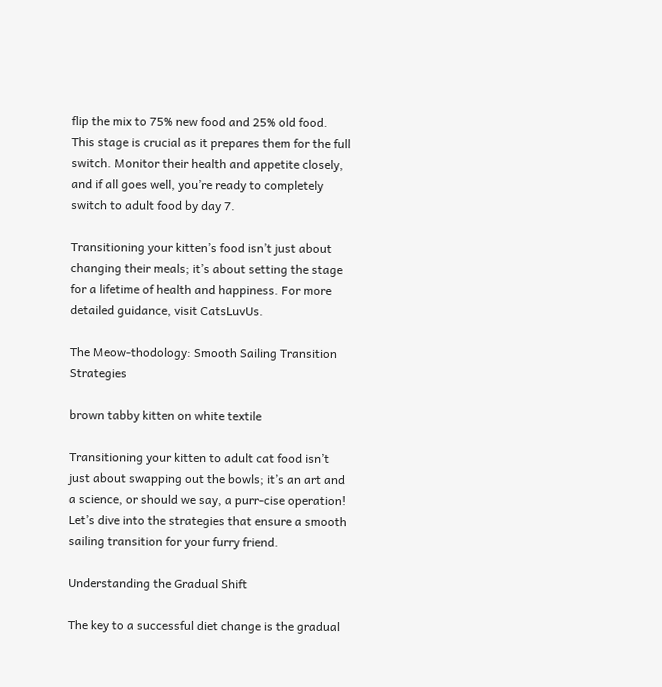flip the mix to 75% new food and 25% old food. This stage is crucial as it prepares them for the full switch. Monitor their health and appetite closely, and if all goes well, you’re ready to completely switch to adult food by day 7.

Transitioning your kitten’s food isn’t just about changing their meals; it’s about setting the stage for a lifetime of health and happiness. For more detailed guidance, visit CatsLuvUs.

The Meow-thodology: Smooth Sailing Transition Strategies

brown tabby kitten on white textile

Transitioning your kitten to adult cat food isn’t just about swapping out the bowls; it’s an art and a science, or should we say, a purr-cise operation! Let’s dive into the strategies that ensure a smooth sailing transition for your furry friend.

Understanding the Gradual Shift

The key to a successful diet change is the gradual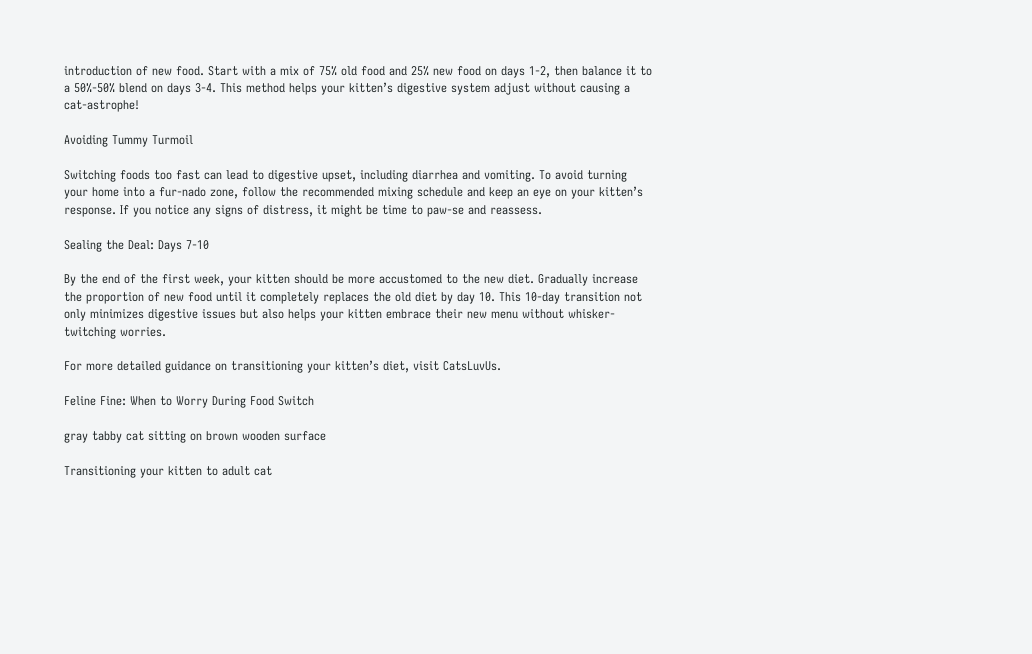introduction of new food. Start with a mix of 75% old food and 25% new food on days 1-2, then balance it to a 50%-50% blend on days 3-4. This method helps your kitten’s digestive system adjust without causing a cat-astrophe!

Avoiding Tummy Turmoil

Switching foods too fast can lead to digestive upset, including diarrhea and vomiting. To avoid turning your home into a fur-nado zone, follow the recommended mixing schedule and keep an eye on your kitten’s response. If you notice any signs of distress, it might be time to paw-se and reassess.

Sealing the Deal: Days 7-10

By the end of the first week, your kitten should be more accustomed to the new diet. Gradually increase the proportion of new food until it completely replaces the old diet by day 10. This 10-day transition not only minimizes digestive issues but also helps your kitten embrace their new menu without whisker-twitching worries.

For more detailed guidance on transitioning your kitten’s diet, visit CatsLuvUs.

Feline Fine: When to Worry During Food Switch

gray tabby cat sitting on brown wooden surface

Transitioning your kitten to adult cat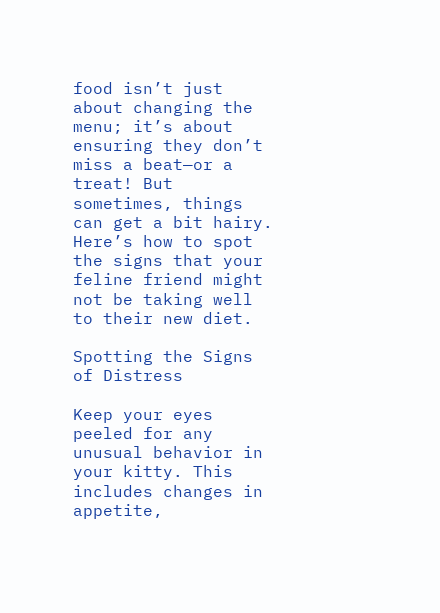food isn’t just about changing the menu; it’s about ensuring they don’t miss a beat—or a treat! But sometimes, things can get a bit hairy. Here’s how to spot the signs that your feline friend might not be taking well to their new diet.

Spotting the Signs of Distress

Keep your eyes peeled for any unusual behavior in your kitty. This includes changes in appetite,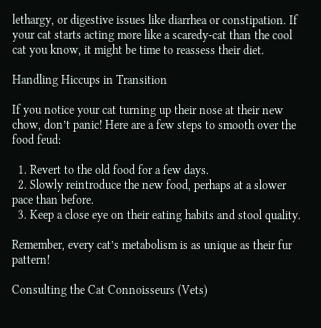lethargy, or digestive issues like diarrhea or constipation. If your cat starts acting more like a scaredy-cat than the cool cat you know, it might be time to reassess their diet.

Handling Hiccups in Transition

If you notice your cat turning up their nose at their new chow, don’t panic! Here are a few steps to smooth over the food feud:

  1. Revert to the old food for a few days.
  2. Slowly reintroduce the new food, perhaps at a slower pace than before.
  3. Keep a close eye on their eating habits and stool quality.

Remember, every cat’s metabolism is as unique as their fur pattern!

Consulting the Cat Connoisseurs (Vets)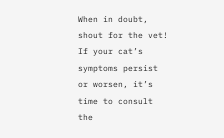When in doubt, shout for the vet! If your cat’s symptoms persist or worsen, it’s time to consult the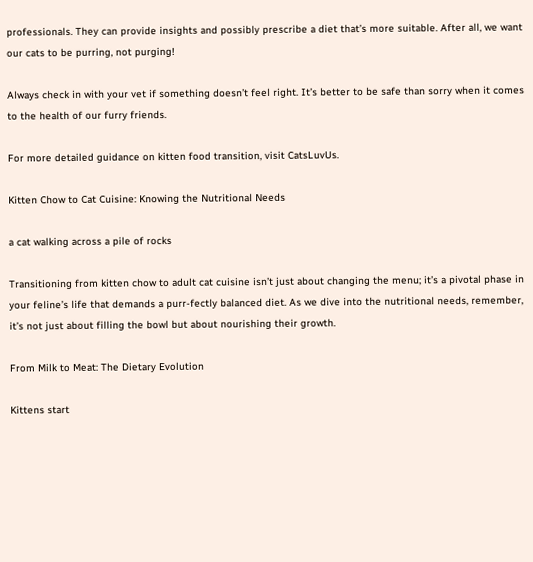professionals. They can provide insights and possibly prescribe a diet that’s more suitable. After all, we want our cats to be purring, not purging!

Always check in with your vet if something doesn’t feel right. It’s better to be safe than sorry when it comes to the health of our furry friends.

For more detailed guidance on kitten food transition, visit CatsLuvUs.

Kitten Chow to Cat Cuisine: Knowing the Nutritional Needs

a cat walking across a pile of rocks

Transitioning from kitten chow to adult cat cuisine isn’t just about changing the menu; it’s a pivotal phase in your feline’s life that demands a purr-fectly balanced diet. As we dive into the nutritional needs, remember, it’s not just about filling the bowl but about nourishing their growth.

From Milk to Meat: The Dietary Evolution

Kittens start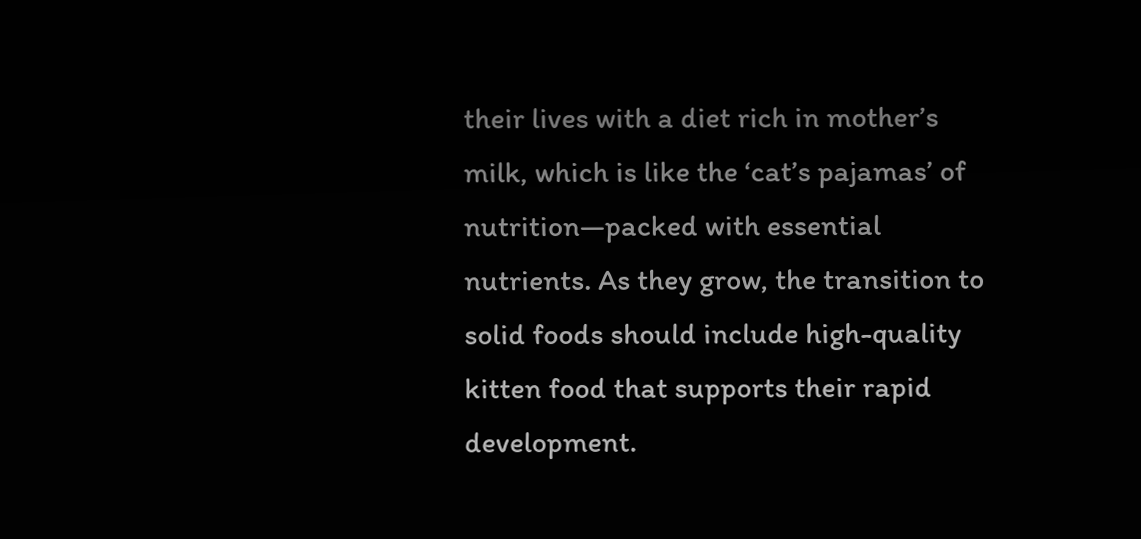their lives with a diet rich in mother’s milk, which is like the ‘cat’s pajamas’ of nutrition—packed with essential nutrients. As they grow, the transition to solid foods should include high-quality kitten food that supports their rapid development.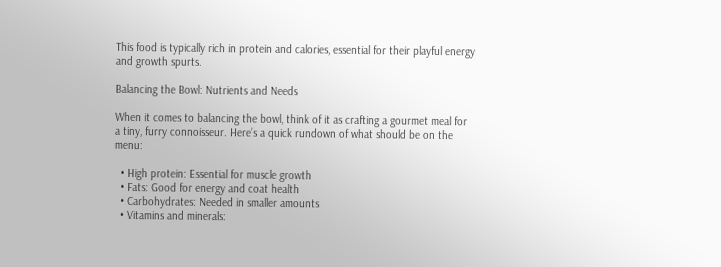This food is typically rich in protein and calories, essential for their playful energy and growth spurts.

Balancing the Bowl: Nutrients and Needs

When it comes to balancing the bowl, think of it as crafting a gourmet meal for a tiny, furry connoisseur. Here’s a quick rundown of what should be on the menu:

  • High protein: Essential for muscle growth
  • Fats: Good for energy and coat health
  • Carbohydrates: Needed in smaller amounts
  • Vitamins and minerals: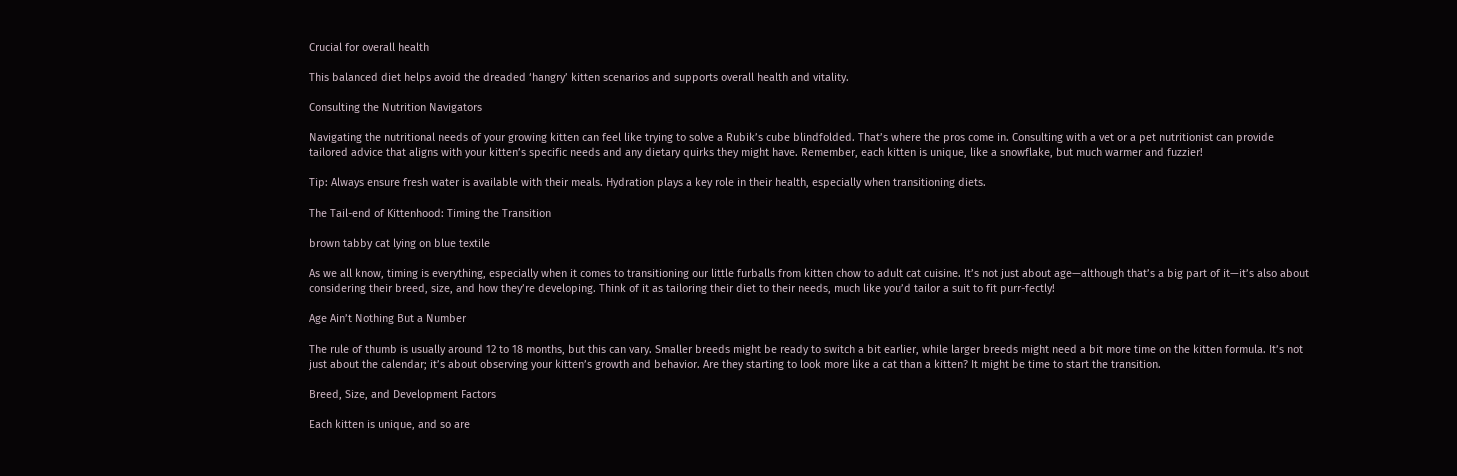Crucial for overall health

This balanced diet helps avoid the dreaded ‘hangry’ kitten scenarios and supports overall health and vitality.

Consulting the Nutrition Navigators

Navigating the nutritional needs of your growing kitten can feel like trying to solve a Rubik’s cube blindfolded. That’s where the pros come in. Consulting with a vet or a pet nutritionist can provide tailored advice that aligns with your kitten’s specific needs and any dietary quirks they might have. Remember, each kitten is unique, like a snowflake, but much warmer and fuzzier!

Tip: Always ensure fresh water is available with their meals. Hydration plays a key role in their health, especially when transitioning diets.

The Tail-end of Kittenhood: Timing the Transition

brown tabby cat lying on blue textile

As we all know, timing is everything, especially when it comes to transitioning our little furballs from kitten chow to adult cat cuisine. It’s not just about age—although that’s a big part of it—it’s also about considering their breed, size, and how they’re developing. Think of it as tailoring their diet to their needs, much like you’d tailor a suit to fit purr-fectly!

Age Ain’t Nothing But a Number

The rule of thumb is usually around 12 to 18 months, but this can vary. Smaller breeds might be ready to switch a bit earlier, while larger breeds might need a bit more time on the kitten formula. It’s not just about the calendar; it’s about observing your kitten’s growth and behavior. Are they starting to look more like a cat than a kitten? It might be time to start the transition.

Breed, Size, and Development Factors

Each kitten is unique, and so are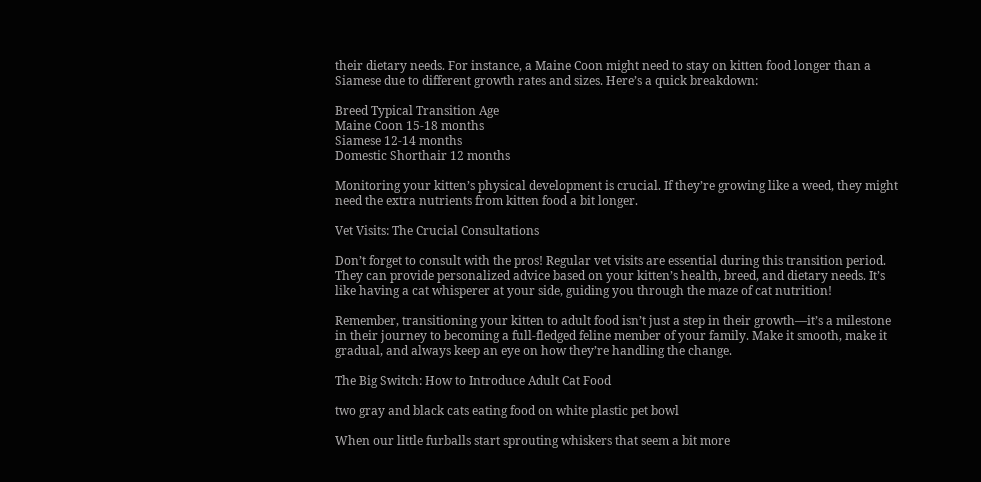their dietary needs. For instance, a Maine Coon might need to stay on kitten food longer than a Siamese due to different growth rates and sizes. Here’s a quick breakdown:

Breed Typical Transition Age
Maine Coon 15-18 months
Siamese 12-14 months
Domestic Shorthair 12 months

Monitoring your kitten’s physical development is crucial. If they’re growing like a weed, they might need the extra nutrients from kitten food a bit longer.

Vet Visits: The Crucial Consultations

Don’t forget to consult with the pros! Regular vet visits are essential during this transition period. They can provide personalized advice based on your kitten’s health, breed, and dietary needs. It’s like having a cat whisperer at your side, guiding you through the maze of cat nutrition!

Remember, transitioning your kitten to adult food isn’t just a step in their growth—it’s a milestone in their journey to becoming a full-fledged feline member of your family. Make it smooth, make it gradual, and always keep an eye on how they’re handling the change.

The Big Switch: How to Introduce Adult Cat Food

two gray and black cats eating food on white plastic pet bowl

When our little furballs start sprouting whiskers that seem a bit more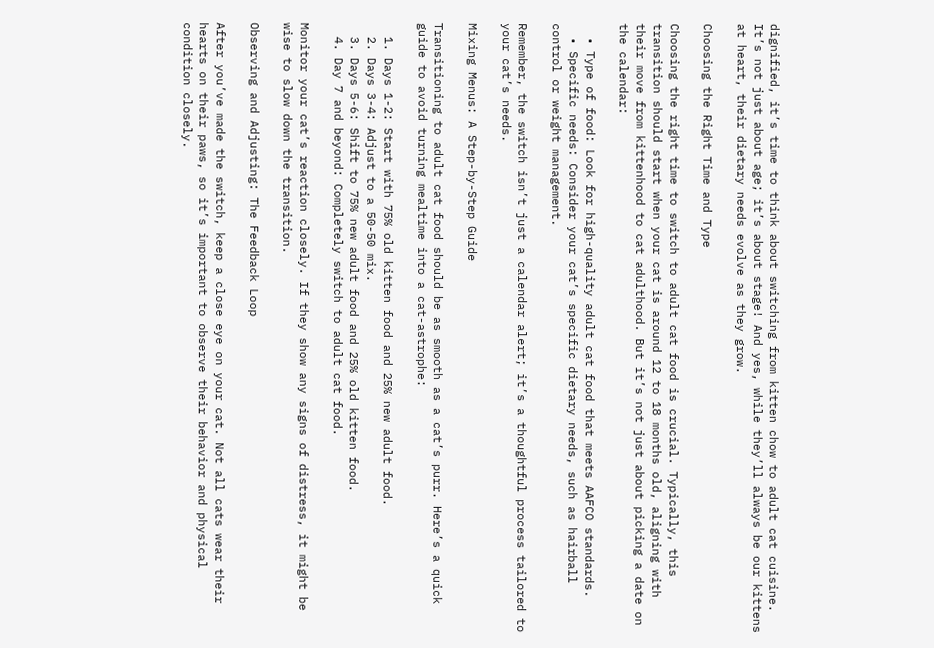dignified, it’s time to think about switching from kitten chow to adult cat cuisine. It’s not just about age; it’s about stage! And yes, while they’ll always be our kittens at heart, their dietary needs evolve as they grow.

Choosing the Right Time and Type

Choosing the right time to switch to adult cat food is crucial. Typically, this transition should start when your cat is around 12 to 18 months old, aligning with their move from kittenhood to cat adulthood. But it’s not just about picking a date on the calendar:

  • Type of food: Look for high-quality adult cat food that meets AAFCO standards.
  • Specific needs: Consider your cat’s specific dietary needs, such as hairball control or weight management.

Remember, the switch isn’t just a calendar alert; it’s a thoughtful process tailored to your cat’s needs.

Mixing Menus: A Step-by-Step Guide

Transitioning to adult cat food should be as smooth as a cat’s purr. Here’s a quick guide to avoid turning mealtime into a cat-astrophe:

  1. Days 1-2: Start with 75% old kitten food and 25% new adult food.
  2. Days 3-4: Adjust to a 50-50 mix.
  3. Days 5-6: Shift to 75% new adult food and 25% old kitten food.
  4. Day 7 and beyond: Completely switch to adult cat food.

Monitor your cat’s reaction closely. If they show any signs of distress, it might be wise to slow down the transition.

Observing and Adjusting: The Feedback Loop

After you’ve made the switch, keep a close eye on your cat. Not all cats wear their hearts on their paws, so it’s important to observe their behavior and physical condition closely.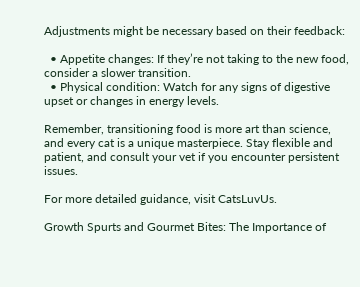Adjustments might be necessary based on their feedback:

  • Appetite changes: If they’re not taking to the new food, consider a slower transition.
  • Physical condition: Watch for any signs of digestive upset or changes in energy levels.

Remember, transitioning food is more art than science, and every cat is a unique masterpiece. Stay flexible and patient, and consult your vet if you encounter persistent issues.

For more detailed guidance, visit CatsLuvUs.

Growth Spurts and Gourmet Bites: The Importance of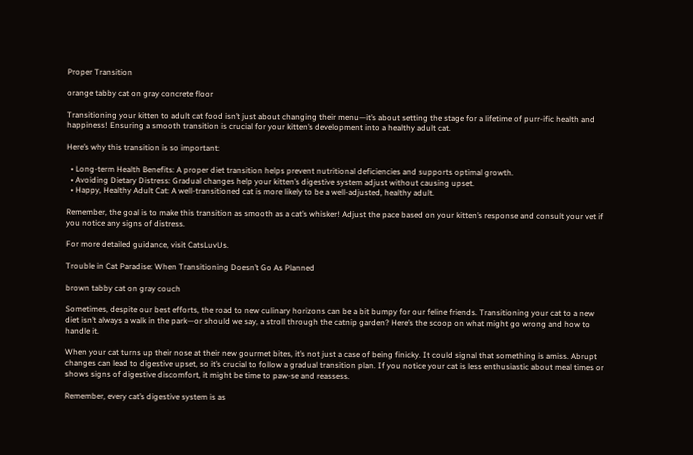Proper Transition

orange tabby cat on gray concrete floor

Transitioning your kitten to adult cat food isn’t just about changing their menu—it’s about setting the stage for a lifetime of purr-ific health and happiness! Ensuring a smooth transition is crucial for your kitten’s development into a healthy adult cat.

Here’s why this transition is so important:

  • Long-term Health Benefits: A proper diet transition helps prevent nutritional deficiencies and supports optimal growth.
  • Avoiding Dietary Distress: Gradual changes help your kitten’s digestive system adjust without causing upset.
  • Happy, Healthy Adult Cat: A well-transitioned cat is more likely to be a well-adjusted, healthy adult.

Remember, the goal is to make this transition as smooth as a cat’s whisker! Adjust the pace based on your kitten’s response and consult your vet if you notice any signs of distress.

For more detailed guidance, visit CatsLuvUs.

Trouble in Cat Paradise: When Transitioning Doesn’t Go As Planned

brown tabby cat on gray couch

Sometimes, despite our best efforts, the road to new culinary horizons can be a bit bumpy for our feline friends. Transitioning your cat to a new diet isn’t always a walk in the park—or should we say, a stroll through the catnip garden? Here’s the scoop on what might go wrong and how to handle it.

When your cat turns up their nose at their new gourmet bites, it’s not just a case of being finicky. It could signal that something is amiss. Abrupt changes can lead to digestive upset, so it’s crucial to follow a gradual transition plan. If you notice your cat is less enthusiastic about meal times or shows signs of digestive discomfort, it might be time to paw-se and reassess.

Remember, every cat’s digestive system is as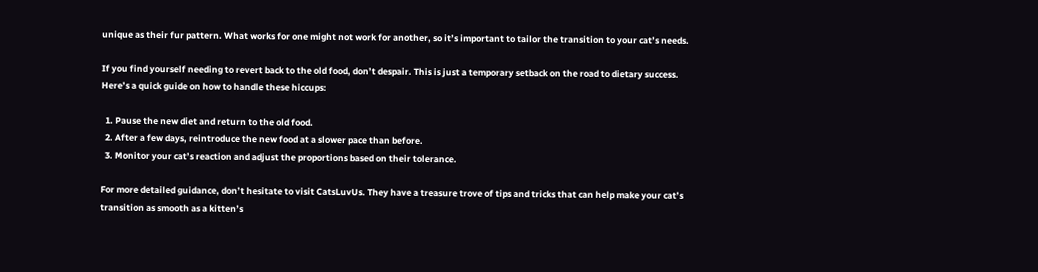unique as their fur pattern. What works for one might not work for another, so it’s important to tailor the transition to your cat’s needs.

If you find yourself needing to revert back to the old food, don’t despair. This is just a temporary setback on the road to dietary success. Here’s a quick guide on how to handle these hiccups:

  1. Pause the new diet and return to the old food.
  2. After a few days, reintroduce the new food at a slower pace than before.
  3. Monitor your cat’s reaction and adjust the proportions based on their tolerance.

For more detailed guidance, don’t hesitate to visit CatsLuvUs. They have a treasure trove of tips and tricks that can help make your cat’s transition as smooth as a kitten’s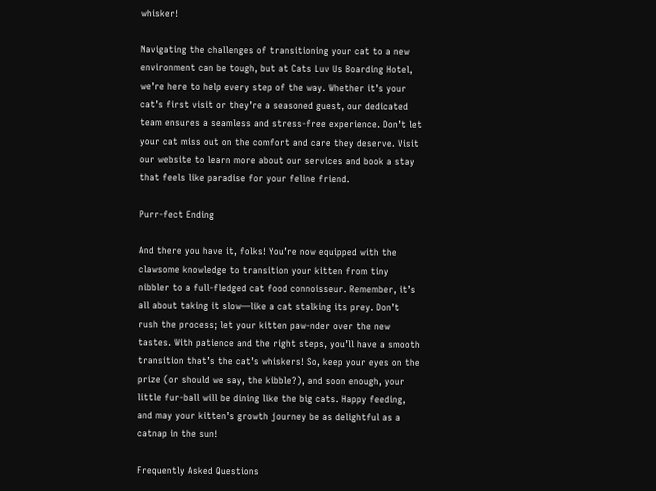whisker!

Navigating the challenges of transitioning your cat to a new environment can be tough, but at Cats Luv Us Boarding Hotel, we’re here to help every step of the way. Whether it’s your cat’s first visit or they’re a seasoned guest, our dedicated team ensures a seamless and stress-free experience. Don’t let your cat miss out on the comfort and care they deserve. Visit our website to learn more about our services and book a stay that feels like paradise for your feline friend.

Purr-fect Ending

And there you have it, folks! You’re now equipped with the clawsome knowledge to transition your kitten from tiny nibbler to a full-fledged cat food connoisseur. Remember, it’s all about taking it slow—like a cat stalking its prey. Don’t rush the process; let your kitten paw-nder over the new tastes. With patience and the right steps, you’ll have a smooth transition that’s the cat’s whiskers! So, keep your eyes on the prize (or should we say, the kibble?), and soon enough, your little fur-ball will be dining like the big cats. Happy feeding, and may your kitten’s growth journey be as delightful as a catnap in the sun!

Frequently Asked Questions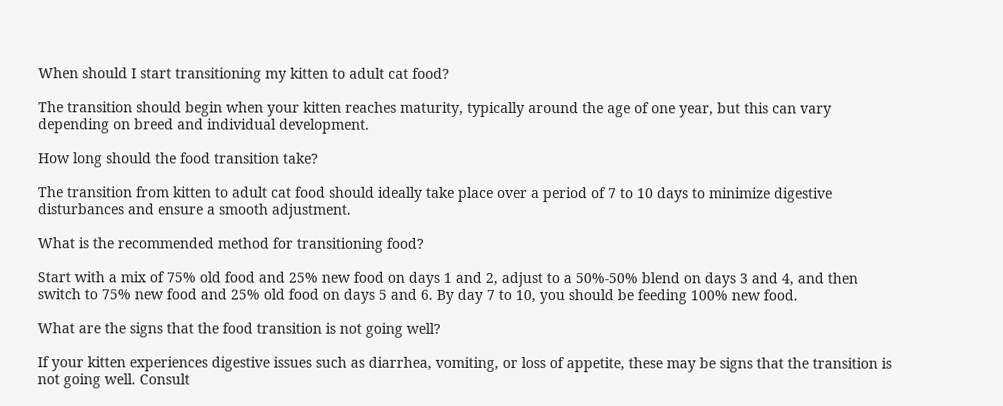When should I start transitioning my kitten to adult cat food?

The transition should begin when your kitten reaches maturity, typically around the age of one year, but this can vary depending on breed and individual development.

How long should the food transition take?

The transition from kitten to adult cat food should ideally take place over a period of 7 to 10 days to minimize digestive disturbances and ensure a smooth adjustment.

What is the recommended method for transitioning food?

Start with a mix of 75% old food and 25% new food on days 1 and 2, adjust to a 50%-50% blend on days 3 and 4, and then switch to 75% new food and 25% old food on days 5 and 6. By day 7 to 10, you should be feeding 100% new food.

What are the signs that the food transition is not going well?

If your kitten experiences digestive issues such as diarrhea, vomiting, or loss of appetite, these may be signs that the transition is not going well. Consult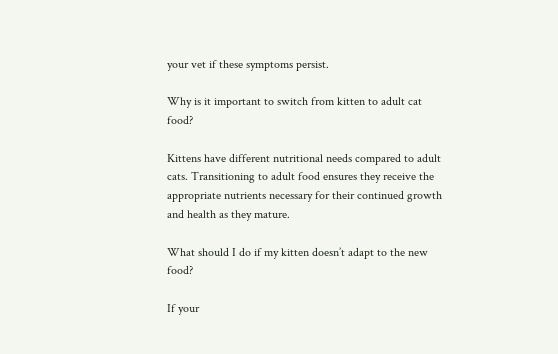your vet if these symptoms persist.

Why is it important to switch from kitten to adult cat food?

Kittens have different nutritional needs compared to adult cats. Transitioning to adult food ensures they receive the appropriate nutrients necessary for their continued growth and health as they mature.

What should I do if my kitten doesn’t adapt to the new food?

If your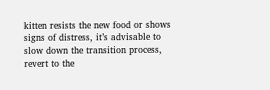kitten resists the new food or shows signs of distress, it’s advisable to slow down the transition process, revert to the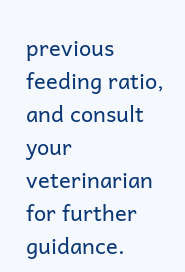previous feeding ratio, and consult your veterinarian for further guidance.